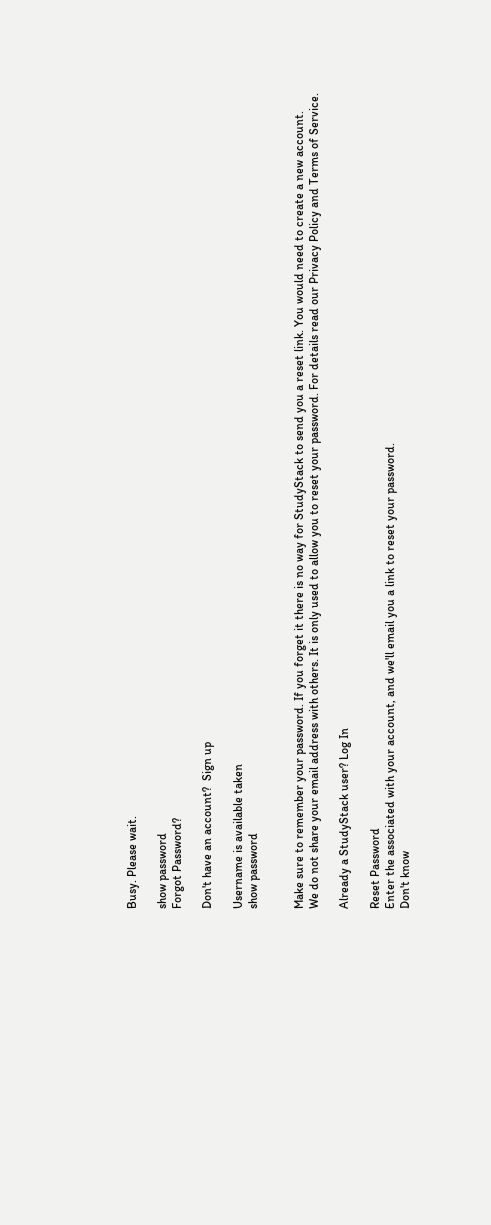Busy. Please wait.

show password
Forgot Password?

Don't have an account?  Sign up

Username is available taken
show password


Make sure to remember your password. If you forget it there is no way for StudyStack to send you a reset link. You would need to create a new account.
We do not share your email address with others. It is only used to allow you to reset your password. For details read our Privacy Policy and Terms of Service.

Already a StudyStack user? Log In

Reset Password
Enter the associated with your account, and we'll email you a link to reset your password.
Don't know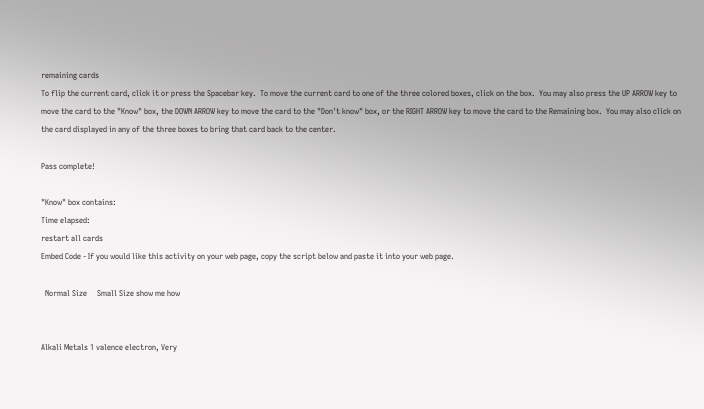remaining cards
To flip the current card, click it or press the Spacebar key.  To move the current card to one of the three colored boxes, click on the box.  You may also press the UP ARROW key to move the card to the "Know" box, the DOWN ARROW key to move the card to the "Don't know" box, or the RIGHT ARROW key to move the card to the Remaining box.  You may also click on the card displayed in any of the three boxes to bring that card back to the center.

Pass complete!

"Know" box contains:
Time elapsed:
restart all cards
Embed Code - If you would like this activity on your web page, copy the script below and paste it into your web page.

  Normal Size     Small Size show me how


Alkali Metals 1 valence electron, Very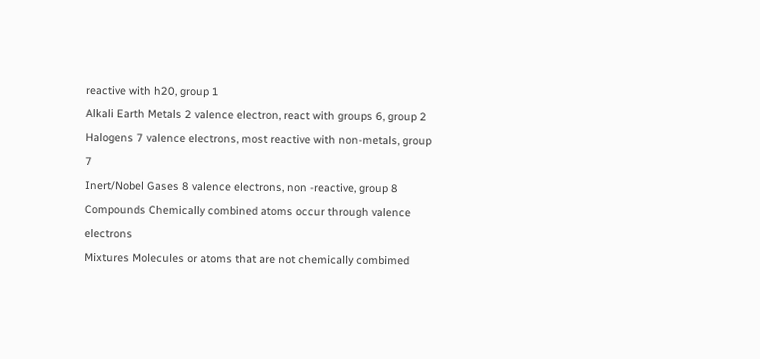reactive with h20, group 1
Alkali Earth Metals 2 valence electron, react with groups 6, group 2
Halogens 7 valence electrons, most reactive with non-metals, group 7
Inert/Nobel Gases 8 valence electrons, non -reactive, group 8
Compounds Chemically combined atoms occur through valence electrons
Mixtures Molecules or atoms that are not chemically combimed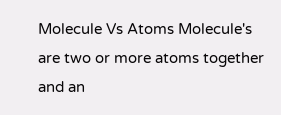Molecule Vs Atoms Molecule's are two or more atoms together and an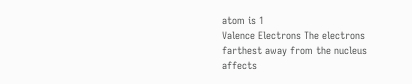atom is 1
Valence Electrons The electrons farthest away from the nucleus affects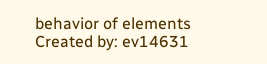behavior of elements
Created by: ev14631